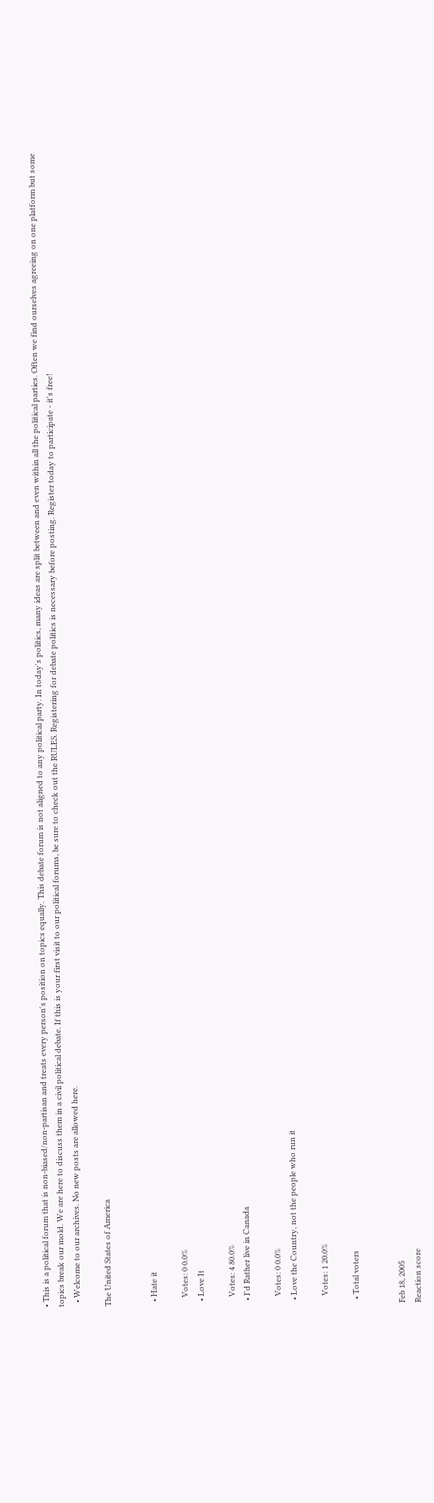• This is a political forum that is non-biased/non-partisan and treats every person's position on topics equally. This debate forum is not aligned to any political party. In today's politics, many ideas are split between and even within all the political parties. Often we find ourselves agreeing on one platform but some topics break our mold. We are here to discuss them in a civil political debate. If this is your first visit to our political forums, be sure to check out the RULES. Registering for debate politics is necessary before posting. Register today to participate - it's free!
  • Welcome to our archives. No new posts are allowed here.

The United States of America


  • Hate it

    Votes: 0 0.0%
  • Love It

    Votes: 4 80.0%
  • I'd Rather live in Canada

    Votes: 0 0.0%
  • Love the Country, not the people who run it

    Votes: 1 20.0%

  • Total voters


Feb 18, 2005
Reaction score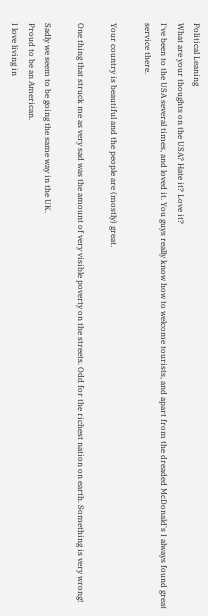Political Leaning
What are your thoughts on the USA? Hate it? Love it?
I've been to the USA several times, and loved it. You guys really know how to welcome tourists, and apart from the dreaded McDonald's I always found great service there.

Your country is beautiful and the people are (mostly) great.

One thing that struck me as very sad was the amount of very visible poverty on the streets. Odd for the richest nation on earth. Something is very wrong!

Sadly we seem to be going the same way in the UK.
Proud to be an American.
I love living in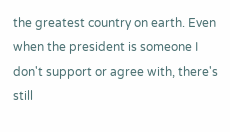the greatest country on earth. Even when the president is someone I don't support or agree with, there's still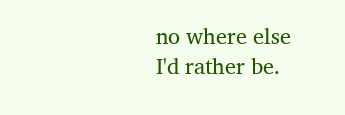no where else I'd rather be.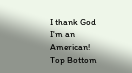I thank God I'm an American!
Top Bottom